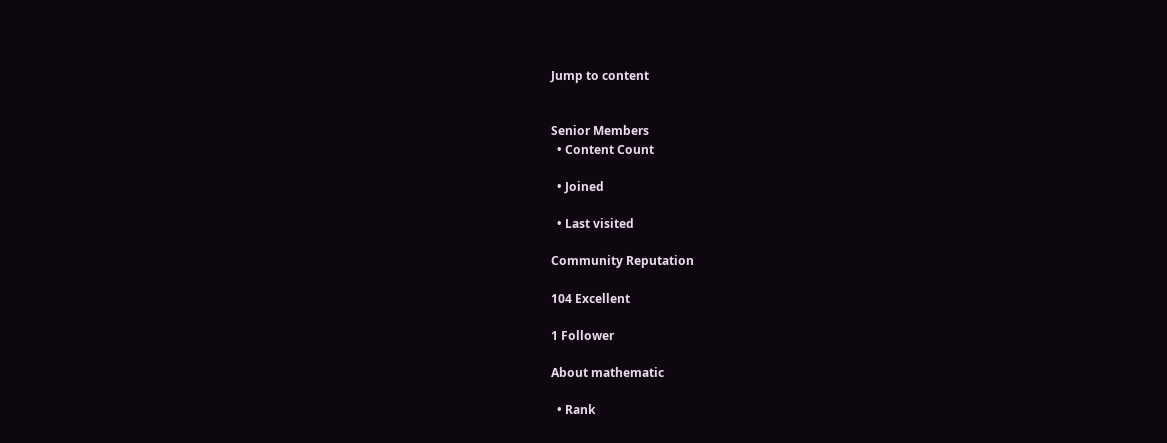Jump to content


Senior Members
  • Content Count

  • Joined

  • Last visited

Community Reputation

104 Excellent

1 Follower

About mathematic

  • Rank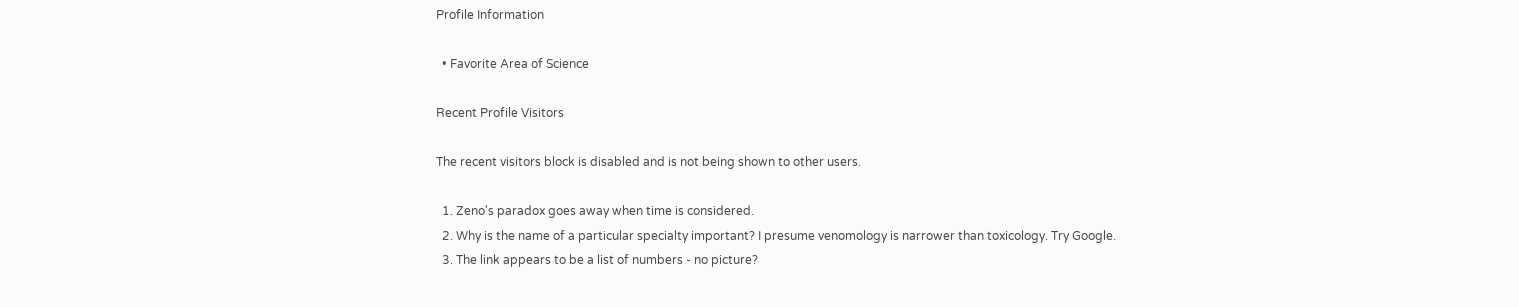Profile Information

  • Favorite Area of Science

Recent Profile Visitors

The recent visitors block is disabled and is not being shown to other users.

  1. Zeno's paradox goes away when time is considered.
  2. Why is the name of a particular specialty important? I presume venomology is narrower than toxicology. Try Google.
  3. The link appears to be a list of numbers - no picture?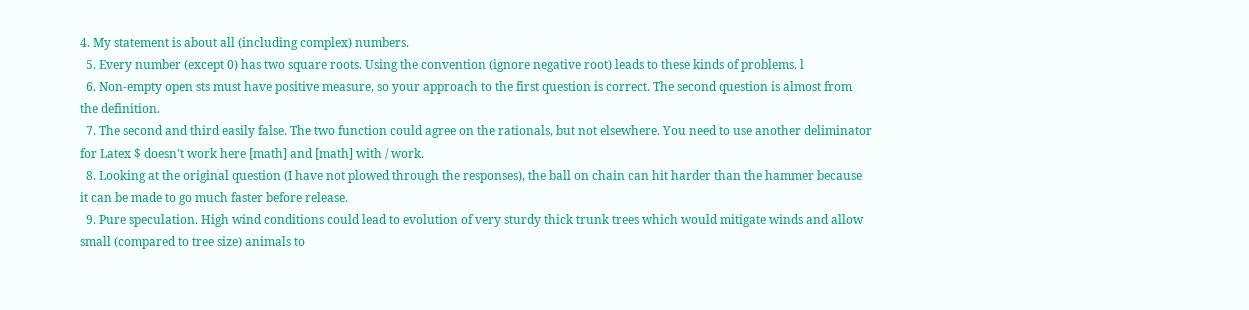4. My statement is about all (including complex) numbers.
  5. Every number (except 0) has two square roots. Using the convention (ignore negative root) leads to these kinds of problems. l
  6. Non-empty open sts must have positive measure, so your approach to the first question is correct. The second question is almost from the definition.
  7. The second and third easily false. The two function could agree on the rationals, but not elsewhere. You need to use another deliminator for Latex $ doesn't work here [math] and [math] with / work.
  8. Looking at the original question (I have not plowed through the responses), the ball on chain can hit harder than the hammer because it can be made to go much faster before release.
  9. Pure speculation. High wind conditions could lead to evolution of very sturdy thick trunk trees which would mitigate winds and allow small (compared to tree size) animals to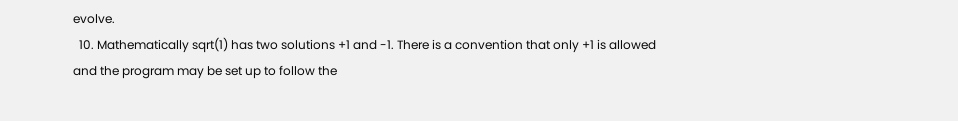evolve.
  10. Mathematically sqrt(1) has two solutions +1 and -1. There is a convention that only +1 is allowed and the program may be set up to follow the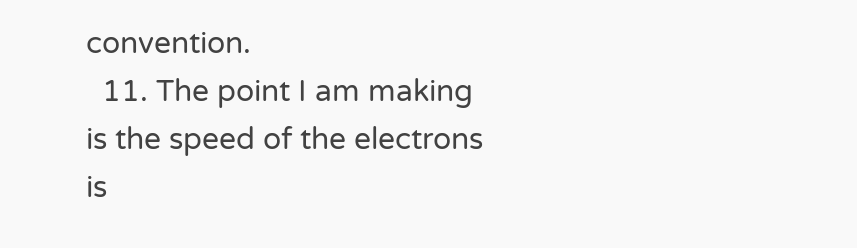convention.
  11. The point I am making is the speed of the electrons is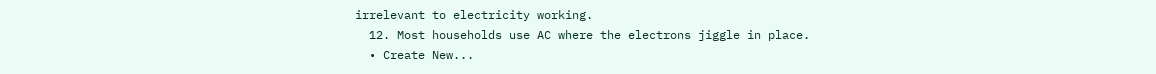irrelevant to electricity working.
  12. Most households use AC where the electrons jiggle in place.
  • Create New...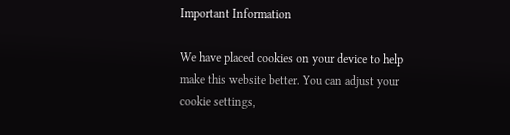Important Information

We have placed cookies on your device to help make this website better. You can adjust your cookie settings,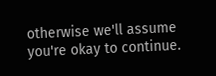otherwise we'll assume you're okay to continue.